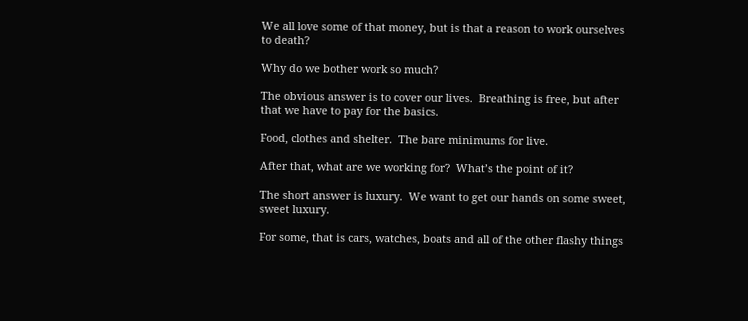We all love some of that money, but is that a reason to work ourselves to death?

Why do we bother work so much?

The obvious answer is to cover our lives.  Breathing is free, but after that we have to pay for the basics.

Food, clothes and shelter.  The bare minimums for live.

After that, what are we working for?  What’s the point of it?

The short answer is luxury.  We want to get our hands on some sweet, sweet luxury.

For some, that is cars, watches, boats and all of the other flashy things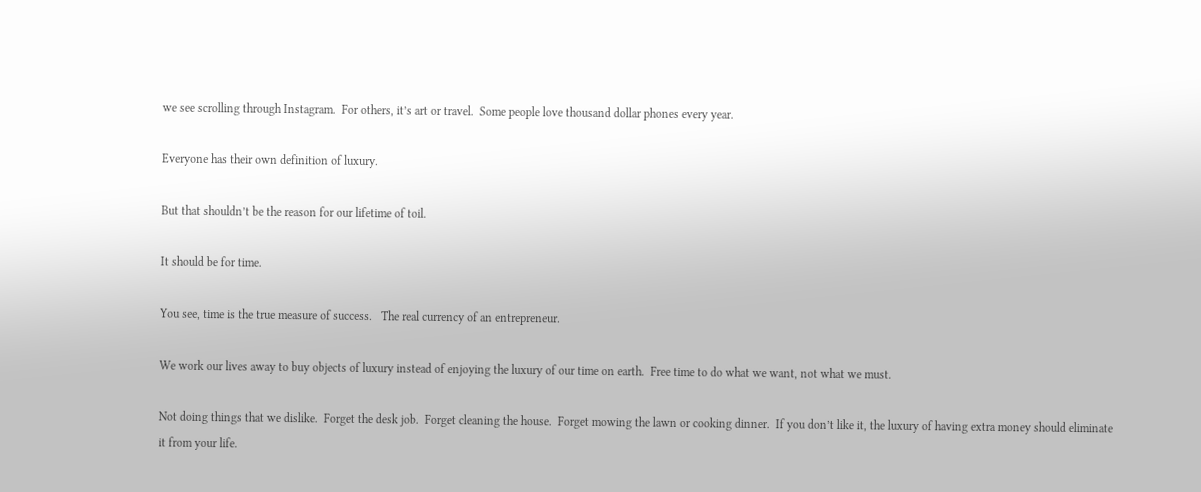we see scrolling through Instagram.  For others, it’s art or travel.  Some people love thousand dollar phones every year.

Everyone has their own definition of luxury.

But that shouldn’t be the reason for our lifetime of toil.

It should be for time.

You see, time is the true measure of success.   The real currency of an entrepreneur.

We work our lives away to buy objects of luxury instead of enjoying the luxury of our time on earth.  Free time to do what we want, not what we must.

Not doing things that we dislike.  Forget the desk job.  Forget cleaning the house.  Forget mowing the lawn or cooking dinner.  If you don’t like it, the luxury of having extra money should eliminate it from your life.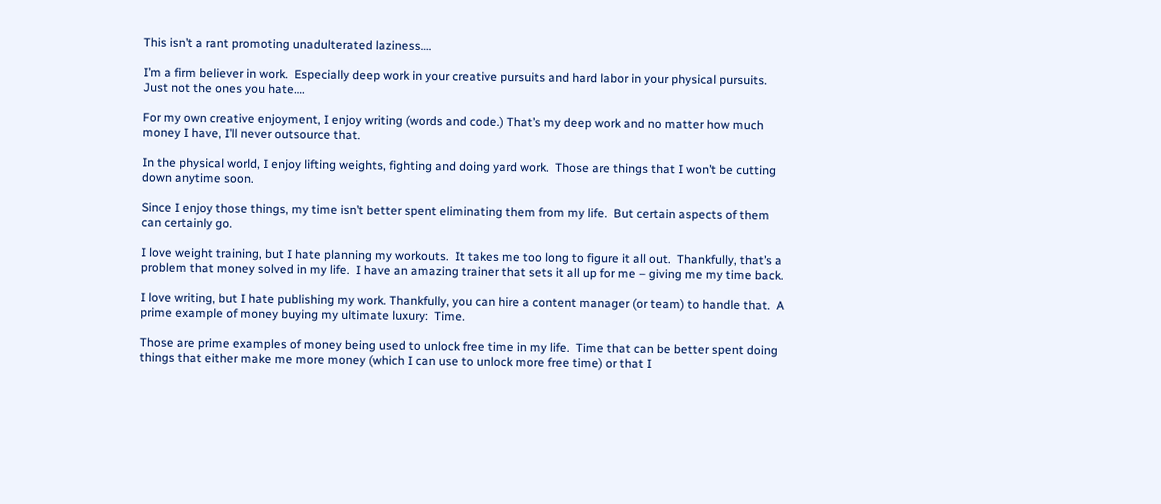This isn’t a rant promoting unadulterated laziness….

I’m a firm believer in work.  Especially deep work in your creative pursuits and hard labor in your physical pursuits.  Just not the ones you hate….

For my own creative enjoyment, I enjoy writing (words and code.) That’s my deep work and no matter how much money I have, I’ll never outsource that.

In the physical world, I enjoy lifting weights, fighting and doing yard work.  Those are things that I won’t be cutting down anytime soon.

Since I enjoy those things, my time isn’t better spent eliminating them from my life.  But certain aspects of them can certainly go.

I love weight training, but I hate planning my workouts.  It takes me too long to figure it all out.  Thankfully, that’s a problem that money solved in my life.  I have an amazing trainer that sets it all up for me – giving me my time back.

I love writing, but I hate publishing my work. Thankfully, you can hire a content manager (or team) to handle that.  A prime example of money buying my ultimate luxury:  Time.

Those are prime examples of money being used to unlock free time in my life.  Time that can be better spent doing things that either make me more money (which I can use to unlock more free time) or that I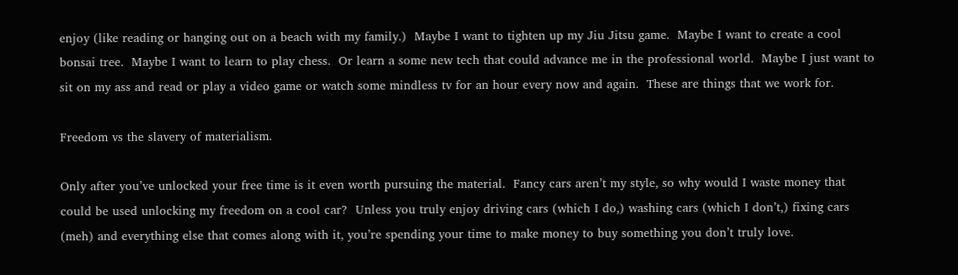enjoy (like reading or hanging out on a beach with my family.)  Maybe I want to tighten up my Jiu Jitsu game.  Maybe I want to create a cool bonsai tree.  Maybe I want to learn to play chess.  Or learn a some new tech that could advance me in the professional world.  Maybe I just want to sit on my ass and read or play a video game or watch some mindless tv for an hour every now and again.  These are things that we work for.

Freedom vs the slavery of materialism.

Only after you’ve unlocked your free time is it even worth pursuing the material.  Fancy cars aren’t my style, so why would I waste money that could be used unlocking my freedom on a cool car?  Unless you truly enjoy driving cars (which I do,) washing cars (which I don’t,) fixing cars (meh) and everything else that comes along with it, you’re spending your time to make money to buy something you don’t truly love.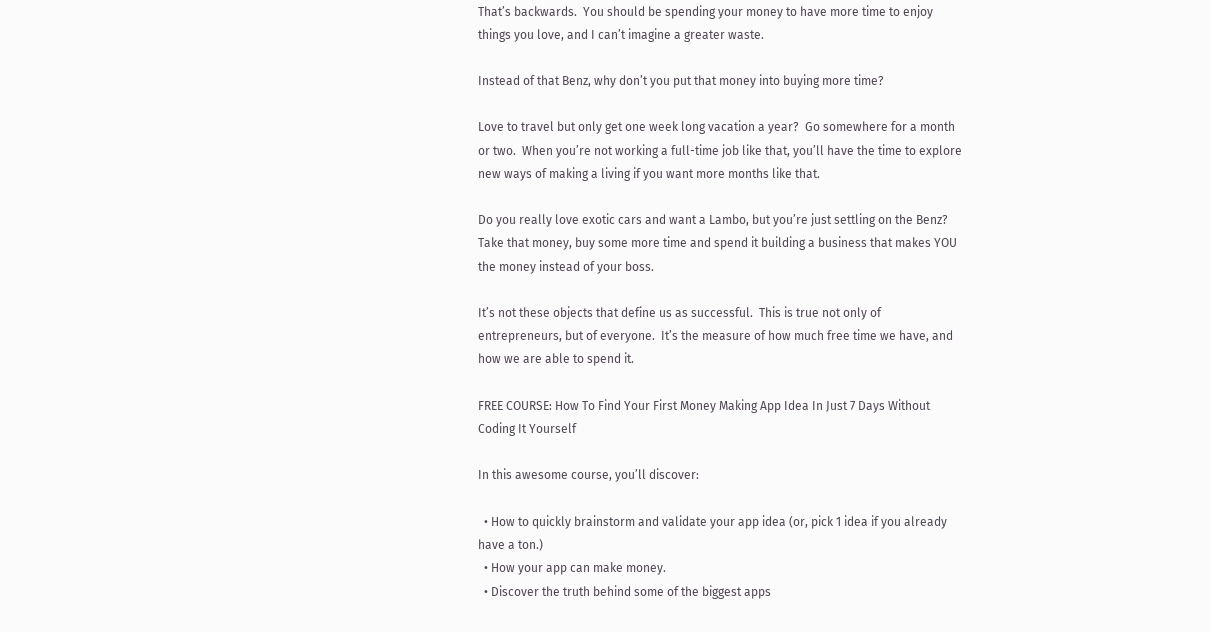That’s backwards.  You should be spending your money to have more time to enjoy things you love, and I can’t imagine a greater waste.

Instead of that Benz, why don’t you put that money into buying more time?

Love to travel but only get one week long vacation a year?  Go somewhere for a month or two.  When you’re not working a full-time job like that, you’ll have the time to explore new ways of making a living if you want more months like that.

Do you really love exotic cars and want a Lambo, but you’re just settling on the Benz?  Take that money, buy some more time and spend it building a business that makes YOU the money instead of your boss.

It’s not these objects that define us as successful.  This is true not only of entrepreneurs, but of everyone.  It’s the measure of how much free time we have, and how we are able to spend it.

FREE COURSE: How To Find Your First Money Making App Idea In Just 7 Days Without Coding It Yourself

In this awesome course, you’ll discover:

  • How to quickly brainstorm and validate your app idea (or, pick 1 idea if you already have a ton.)
  • How your app can make money.
  • Discover the truth behind some of the biggest apps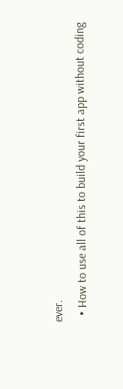ever.
  • How to use all of this to build your first app without coding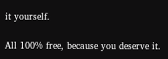it yourself.

All 100% free, because you deserve it.